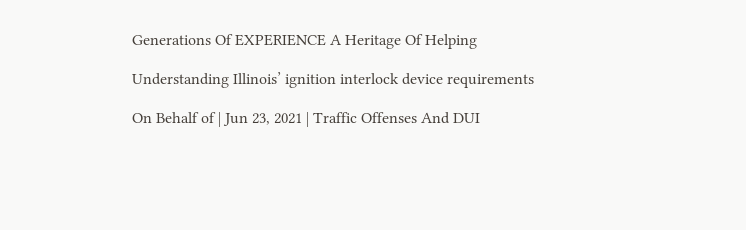Generations Of EXPERIENCE A Heritage Of Helping

Understanding Illinois’ ignition interlock device requirements

On Behalf of | Jun 23, 2021 | Traffic Offenses And DUI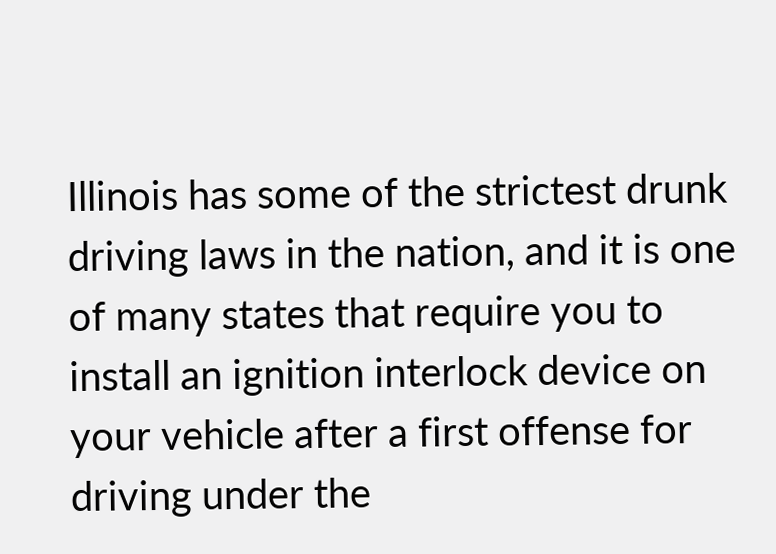Illinois has some of the strictest drunk driving laws in the nation, and it is one of many states that require you to install an ignition interlock device on your vehicle after a first offense for driving under the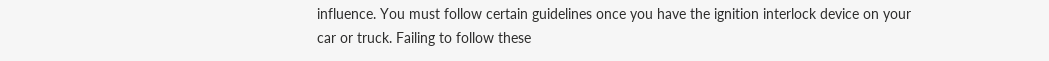influence. You must follow certain guidelines once you have the ignition interlock device on your car or truck. Failing to follow these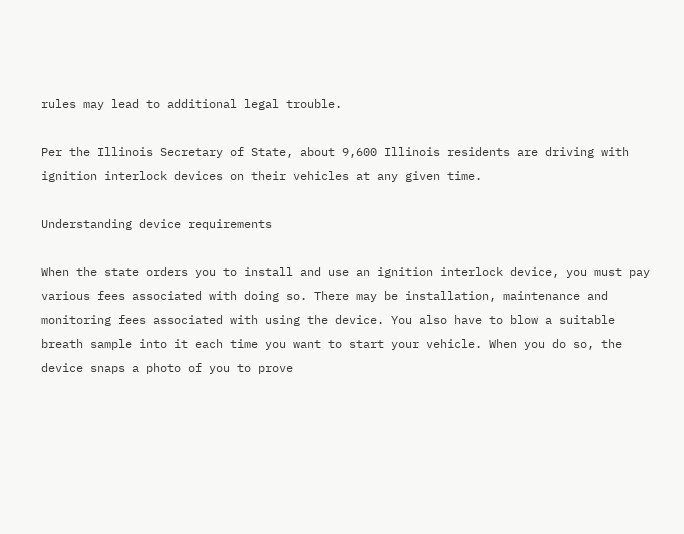rules may lead to additional legal trouble.

Per the Illinois Secretary of State, about 9,600 Illinois residents are driving with ignition interlock devices on their vehicles at any given time.

Understanding device requirements

When the state orders you to install and use an ignition interlock device, you must pay various fees associated with doing so. There may be installation, maintenance and monitoring fees associated with using the device. You also have to blow a suitable breath sample into it each time you want to start your vehicle. When you do so, the device snaps a photo of you to prove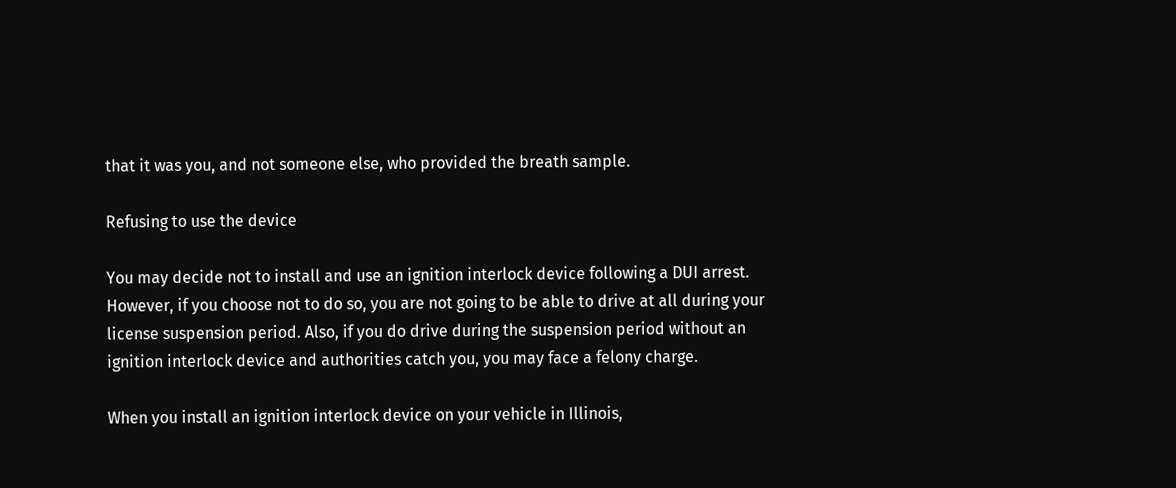that it was you, and not someone else, who provided the breath sample.

Refusing to use the device

You may decide not to install and use an ignition interlock device following a DUI arrest. However, if you choose not to do so, you are not going to be able to drive at all during your license suspension period. Also, if you do drive during the suspension period without an ignition interlock device and authorities catch you, you may face a felony charge.

When you install an ignition interlock device on your vehicle in Illinois,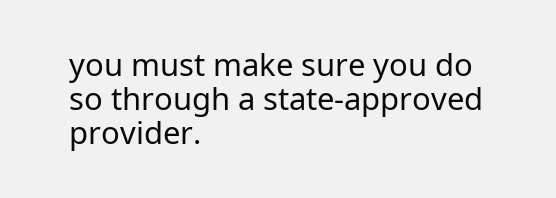you must make sure you do so through a state-approved provider.